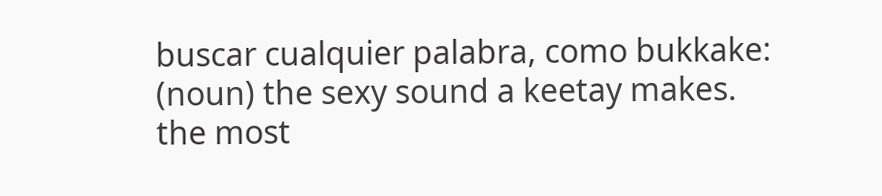buscar cualquier palabra, como bukkake:
(noun) the sexy sound a keetay makes.
the most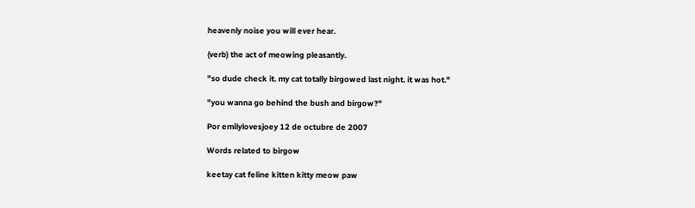heavenly noise you will ever hear.

(verb) the act of meowing pleasantly.

"so dude check it. my cat totally birgowed last night. it was hot."

"you wanna go behind the bush and birgow?"

Por emilylovesjoey 12 de octubre de 2007

Words related to birgow

keetay cat feline kitten kitty meow paw